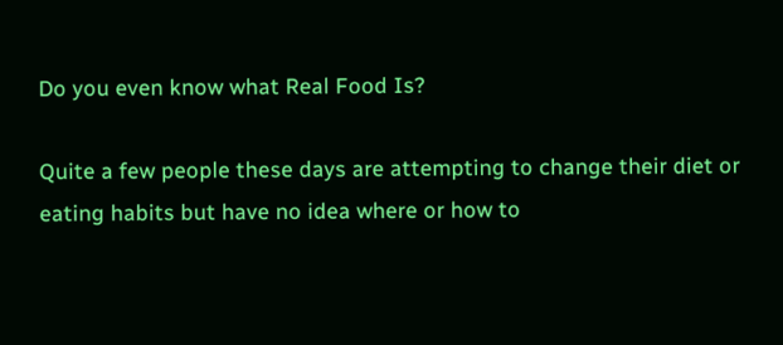Do you even know what Real Food Is?

Quite a few people these days are attempting to change their diet or eating habits but have no idea where or how to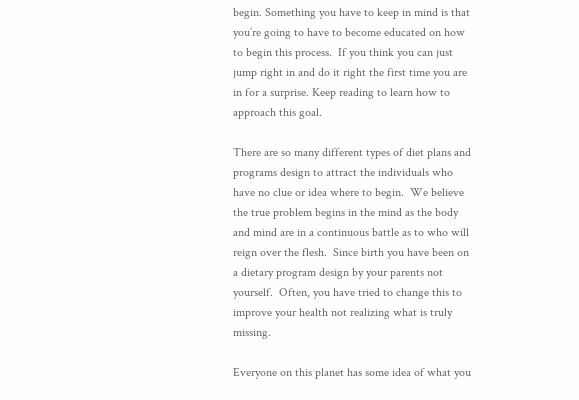begin. Something you have to keep in mind is that you’re going to have to become educated on how to begin this process.  If you think you can just jump right in and do it right the first time you are in for a surprise. Keep reading to learn how to approach this goal.

There are so many different types of diet plans and programs design to attract the individuals who have no clue or idea where to begin.  We believe the true problem begins in the mind as the body and mind are in a continuous battle as to who will reign over the flesh.  Since birth you have been on a dietary program design by your parents not yourself.  Often, you have tried to change this to improve your health not realizing what is truly missing.

Everyone on this planet has some idea of what you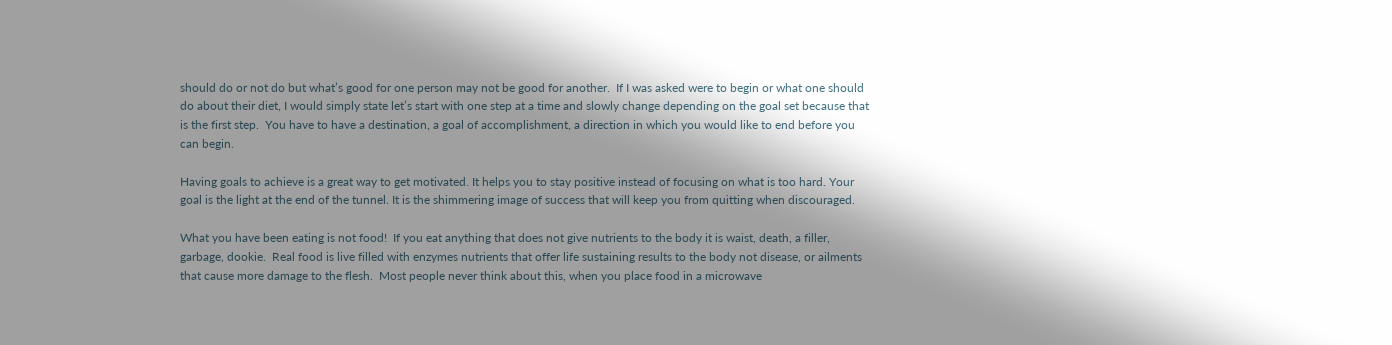should do or not do but what’s good for one person may not be good for another.  If I was asked were to begin or what one should do about their diet, I would simply state let’s start with one step at a time and slowly change depending on the goal set because that is the first step.  You have to have a destination, a goal of accomplishment, a direction in which you would like to end before you can begin.

Having goals to achieve is a great way to get motivated. It helps you to stay positive instead of focusing on what is too hard. Your goal is the light at the end of the tunnel. It is the shimmering image of success that will keep you from quitting when discouraged.

What you have been eating is not food!  If you eat anything that does not give nutrients to the body it is waist, death, a filler, garbage, dookie.  Real food is live filled with enzymes nutrients that offer life sustaining results to the body not disease, or ailments that cause more damage to the flesh.  Most people never think about this, when you place food in a microwave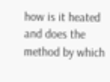how is it heated and does the method by which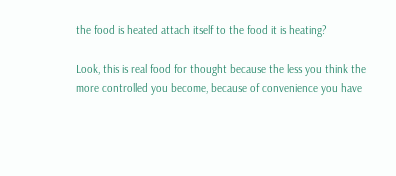the food is heated attach itself to the food it is heating?

Look, this is real food for thought because the less you think the more controlled you become, because of convenience you have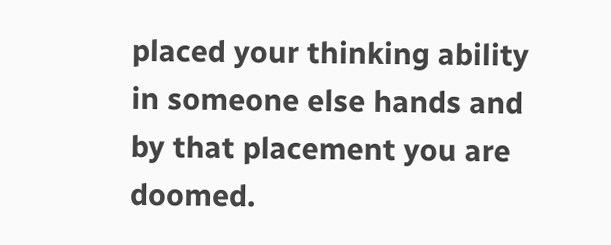placed your thinking ability in someone else hands and by that placement you are doomed.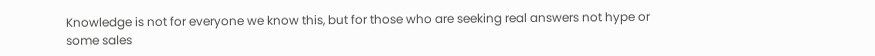Knowledge is not for everyone we know this, but for those who are seeking real answers not hype or some sales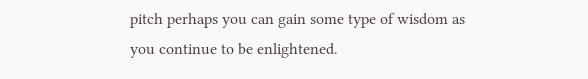pitch perhaps you can gain some type of wisdom as you continue to be enlightened.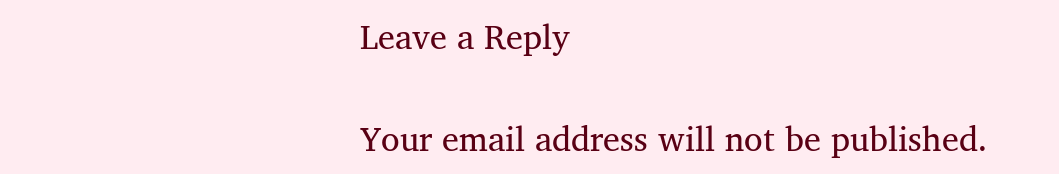Leave a Reply

Your email address will not be published.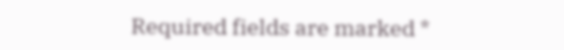Required fields are marked *